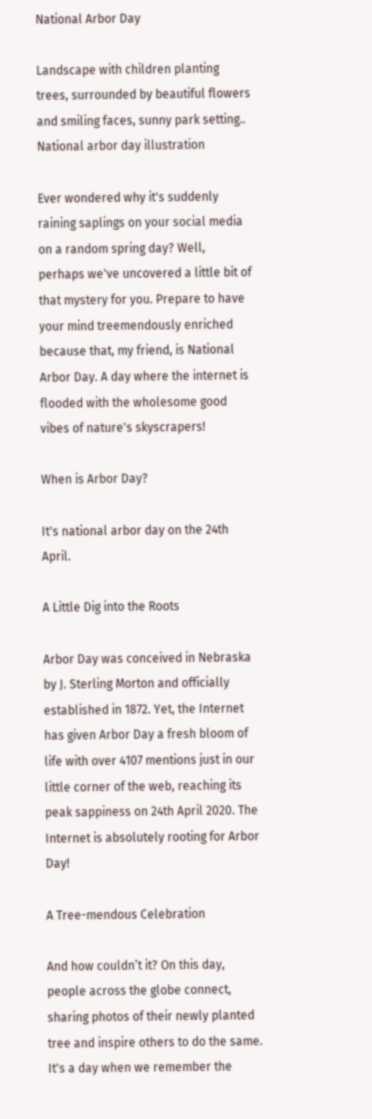National Arbor Day

Landscape with children planting trees, surrounded by beautiful flowers and smiling faces, sunny park setting..
National arbor day illustration

Ever wondered why it's suddenly raining saplings on your social media on a random spring day? Well, perhaps we've uncovered a little bit of that mystery for you. Prepare to have your mind treemendously enriched because that, my friend, is National Arbor Day. A day where the internet is flooded with the wholesome good vibes of nature's skyscrapers!

When is Arbor Day?

It's national arbor day on the 24th April.

A Little Dig into the Roots

Arbor Day was conceived in Nebraska by J. Sterling Morton and officially established in 1872. Yet, the Internet has given Arbor Day a fresh bloom of life with over 4107 mentions just in our little corner of the web, reaching its peak sappiness on 24th April 2020. The Internet is absolutely rooting for Arbor Day!

A Tree-mendous Celebration

And how couldn’t it? On this day, people across the globe connect, sharing photos of their newly planted tree and inspire others to do the same. It's a day when we remember the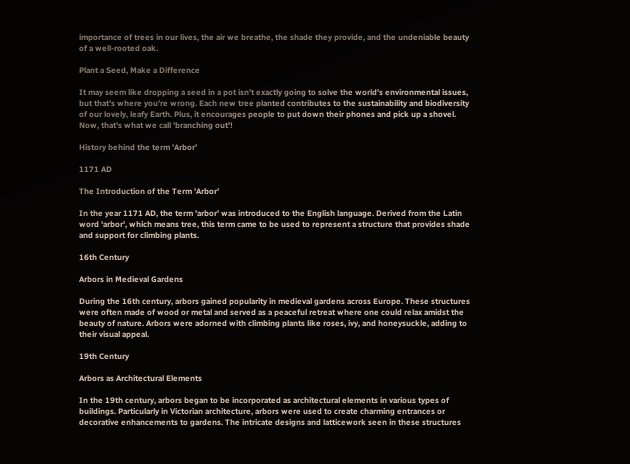importance of trees in our lives, the air we breathe, the shade they provide, and the undeniable beauty of a well-rooted oak.

Plant a Seed, Make a Difference

It may seem like dropping a seed in a pot isn’t exactly going to solve the world's environmental issues, but that’s where you’re wrong. Each new tree planted contributes to the sustainability and biodiversity of our lovely, leafy Earth. Plus, it encourages people to put down their phones and pick up a shovel. Now, that's what we call 'branching out'!

History behind the term 'Arbor'

1171 AD

The Introduction of the Term 'Arbor'

In the year 1171 AD, the term 'arbor' was introduced to the English language. Derived from the Latin word 'arbor', which means tree, this term came to be used to represent a structure that provides shade and support for climbing plants.

16th Century

Arbors in Medieval Gardens

During the 16th century, arbors gained popularity in medieval gardens across Europe. These structures were often made of wood or metal and served as a peaceful retreat where one could relax amidst the beauty of nature. Arbors were adorned with climbing plants like roses, ivy, and honeysuckle, adding to their visual appeal.

19th Century

Arbors as Architectural Elements

In the 19th century, arbors began to be incorporated as architectural elements in various types of buildings. Particularly in Victorian architecture, arbors were used to create charming entrances or decorative enhancements to gardens. The intricate designs and latticework seen in these structures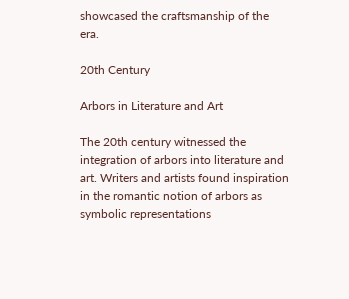showcased the craftsmanship of the era.

20th Century

Arbors in Literature and Art

The 20th century witnessed the integration of arbors into literature and art. Writers and artists found inspiration in the romantic notion of arbors as symbolic representations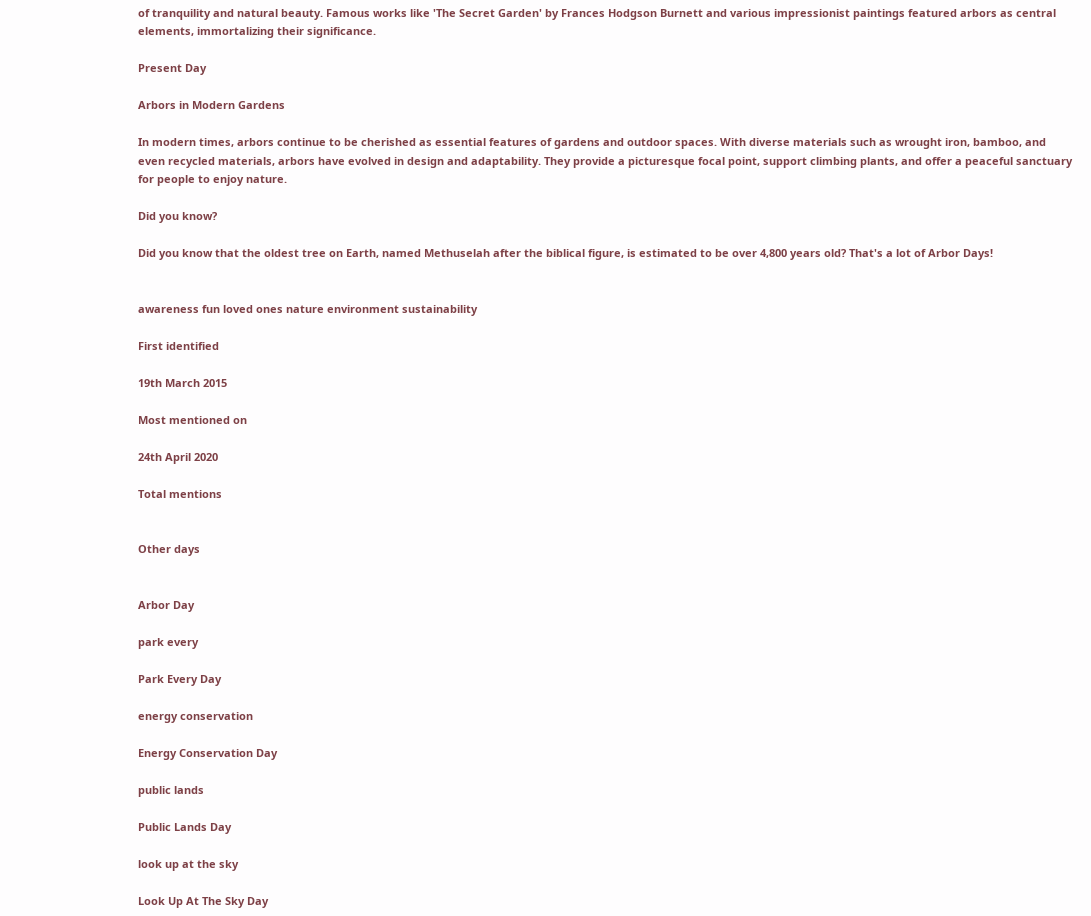of tranquility and natural beauty. Famous works like 'The Secret Garden' by Frances Hodgson Burnett and various impressionist paintings featured arbors as central elements, immortalizing their significance.

Present Day

Arbors in Modern Gardens

In modern times, arbors continue to be cherished as essential features of gardens and outdoor spaces. With diverse materials such as wrought iron, bamboo, and even recycled materials, arbors have evolved in design and adaptability. They provide a picturesque focal point, support climbing plants, and offer a peaceful sanctuary for people to enjoy nature.

Did you know?

Did you know that the oldest tree on Earth, named Methuselah after the biblical figure, is estimated to be over 4,800 years old? That's a lot of Arbor Days!


awareness fun loved ones nature environment sustainability

First identified

19th March 2015

Most mentioned on

24th April 2020

Total mentions


Other days


Arbor Day

park every

Park Every Day

energy conservation

Energy Conservation Day

public lands

Public Lands Day

look up at the sky

Look Up At The Sky Day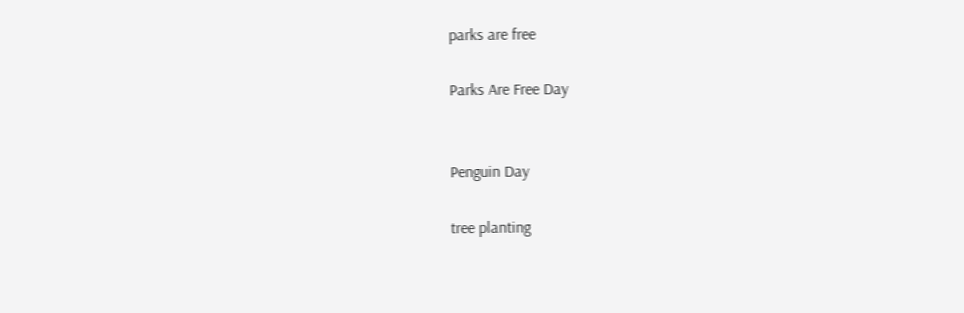parks are free

Parks Are Free Day


Penguin Day

tree planting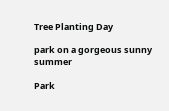Tree Planting Day

park on a gorgeous sunny summer

Park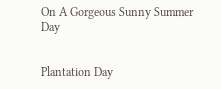On A Gorgeous Sunny Summer Day


Plantation Day